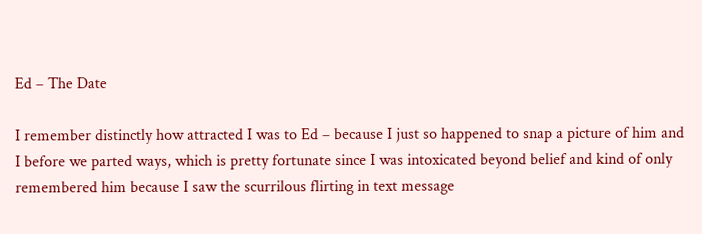Ed – The Date

I remember distinctly how attracted I was to Ed – because I just so happened to snap a picture of him and I before we parted ways, which is pretty fortunate since I was intoxicated beyond belief and kind of only remembered him because I saw the scurrilous flirting in text message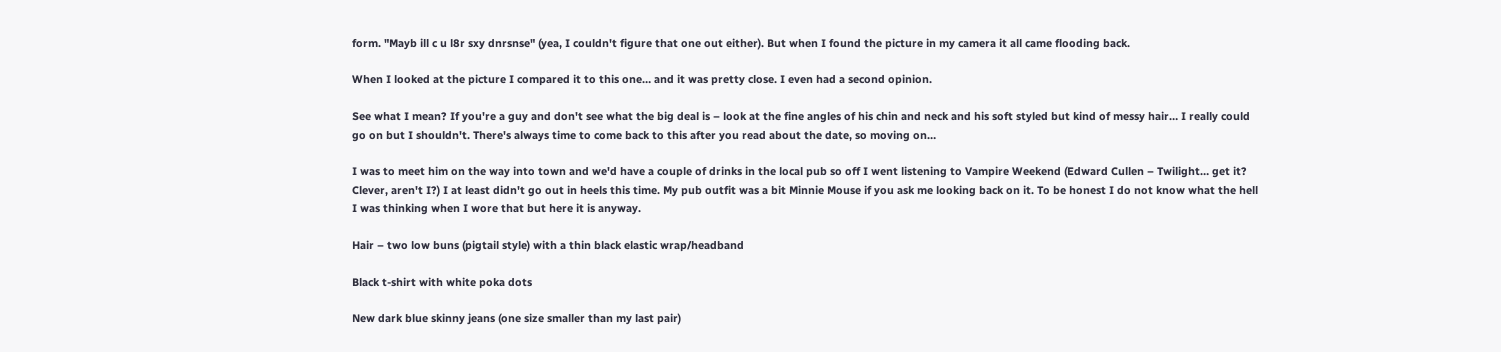form. "Mayb ill c u l8r sxy dnrsnse" (yea, I couldn't figure that one out either). But when I found the picture in my camera it all came flooding back.

When I looked at the picture I compared it to this one… and it was pretty close. I even had a second opinion.

See what I mean? If you're a guy and don't see what the big deal is – look at the fine angles of his chin and neck and his soft styled but kind of messy hair… I really could go on but I shouldn't. There's always time to come back to this after you read about the date, so moving on…

I was to meet him on the way into town and we'd have a couple of drinks in the local pub so off I went listening to Vampire Weekend (Edward Cullen – Twilight… get it? Clever, aren't I?) I at least didn't go out in heels this time. My pub outfit was a bit Minnie Mouse if you ask me looking back on it. To be honest I do not know what the hell I was thinking when I wore that but here it is anyway.

Hair – two low buns (pigtail style) with a thin black elastic wrap/headband

Black t-shirt with white poka dots

New dark blue skinny jeans (one size smaller than my last pair)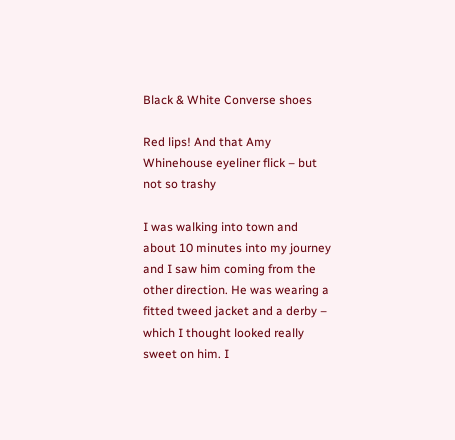Black & White Converse shoes

Red lips! And that Amy Whinehouse eyeliner flick – but not so trashy

I was walking into town and about 10 minutes into my journey and I saw him coming from the other direction. He was wearing a fitted tweed jacket and a derby – which I thought looked really sweet on him. I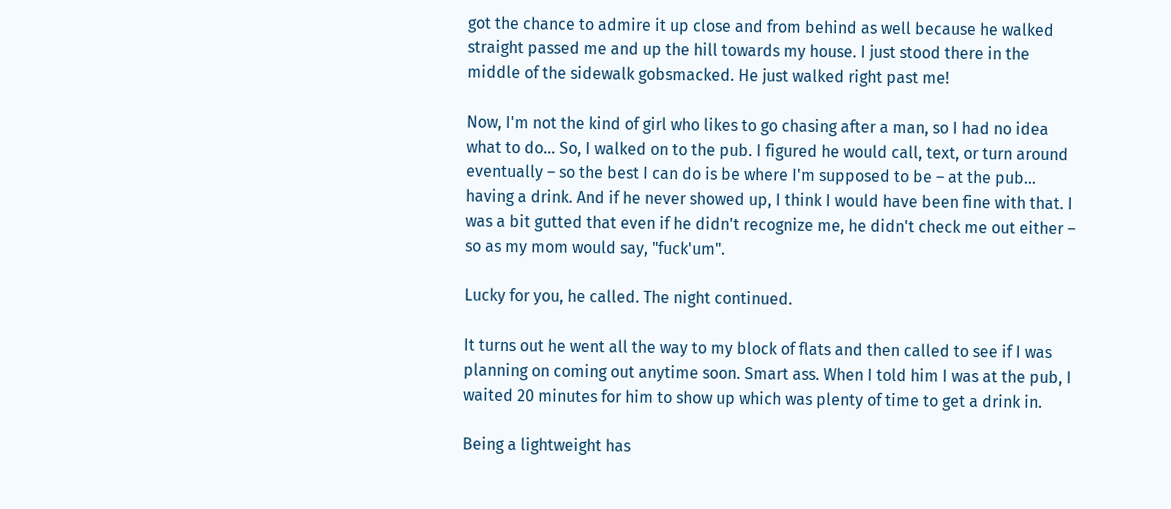got the chance to admire it up close and from behind as well because he walked straight passed me and up the hill towards my house. I just stood there in the middle of the sidewalk gobsmacked. He just walked right past me!

Now, I'm not the kind of girl who likes to go chasing after a man, so I had no idea what to do… So, I walked on to the pub. I figured he would call, text, or turn around eventually – so the best I can do is be where I'm supposed to be – at the pub… having a drink. And if he never showed up, I think I would have been fine with that. I was a bit gutted that even if he didn't recognize me, he didn't check me out either – so as my mom would say, "fuck'um".

Lucky for you, he called. The night continued.

It turns out he went all the way to my block of flats and then called to see if I was planning on coming out anytime soon. Smart ass. When I told him I was at the pub, I waited 20 minutes for him to show up which was plenty of time to get a drink in.

Being a lightweight has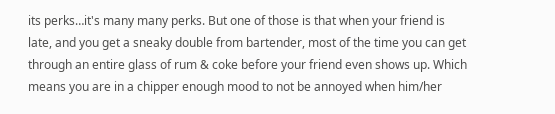its perks…it's many many perks. But one of those is that when your friend is late, and you get a sneaky double from bartender, most of the time you can get through an entire glass of rum & coke before your friend even shows up. Which means you are in a chipper enough mood to not be annoyed when him/her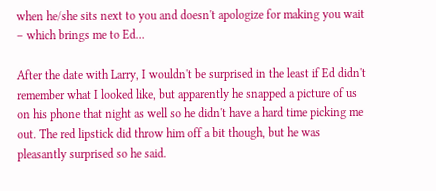when he/she sits next to you and doesn't apologize for making you wait – which brings me to Ed…

After the date with Larry, I wouldn't be surprised in the least if Ed didn't remember what I looked like, but apparently he snapped a picture of us on his phone that night as well so he didn't have a hard time picking me out. The red lipstick did throw him off a bit though, but he was pleasantly surprised so he said.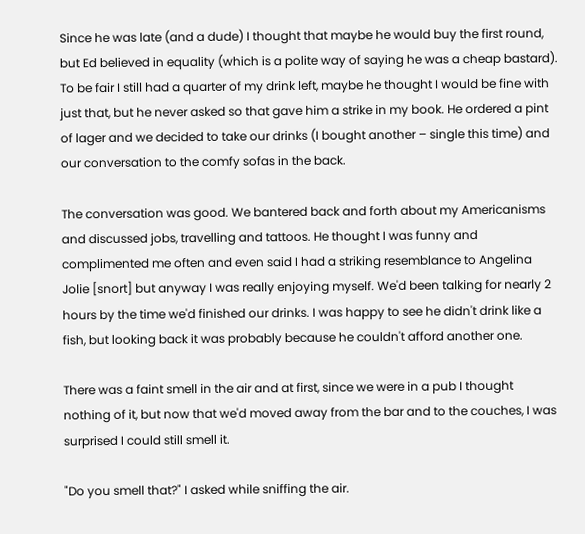Since he was late (and a dude) I thought that maybe he would buy the first round, but Ed believed in equality (which is a polite way of saying he was a cheap bastard). To be fair I still had a quarter of my drink left, maybe he thought I would be fine with just that, but he never asked so that gave him a strike in my book. He ordered a pint of lager and we decided to take our drinks (I bought another – single this time) and our conversation to the comfy sofas in the back.

The conversation was good. We bantered back and forth about my Americanisms and discussed jobs, travelling and tattoos. He thought I was funny and complimented me often and even said I had a striking resemblance to Angelina Jolie [snort] but anyway I was really enjoying myself. We'd been talking for nearly 2 hours by the time we'd finished our drinks. I was happy to see he didn't drink like a fish, but looking back it was probably because he couldn't afford another one.

There was a faint smell in the air and at first, since we were in a pub I thought nothing of it, but now that we'd moved away from the bar and to the couches, I was surprised I could still smell it.

"Do you smell that?" I asked while sniffing the air.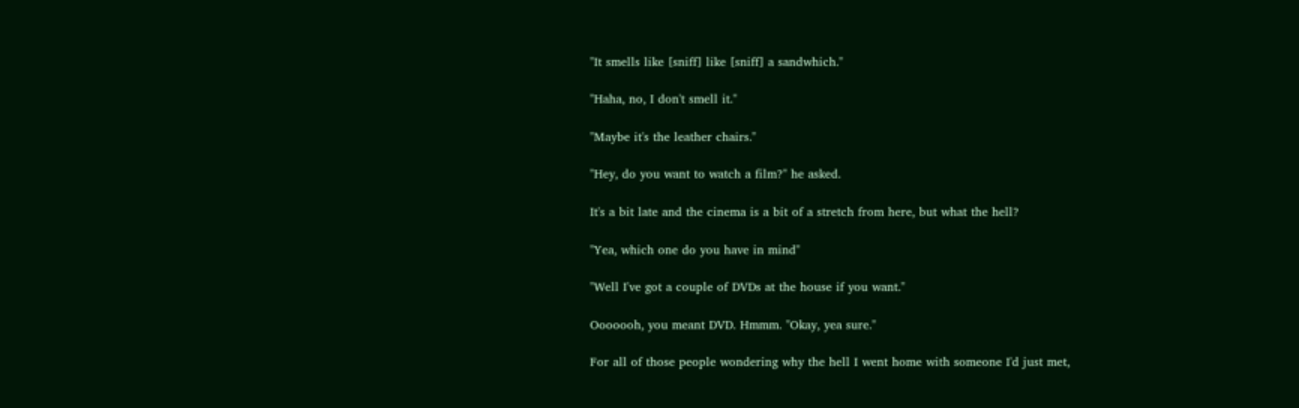"It smells like [sniff] like [sniff] a sandwhich."

"Haha, no, I don't smell it."

"Maybe it's the leather chairs."

"Hey, do you want to watch a film?" he asked.

It's a bit late and the cinema is a bit of a stretch from here, but what the hell?

"Yea, which one do you have in mind"

"Well I've got a couple of DVDs at the house if you want."

Ooooooh, you meant DVD. Hmmm. "Okay, yea sure."

For all of those people wondering why the hell I went home with someone I'd just met,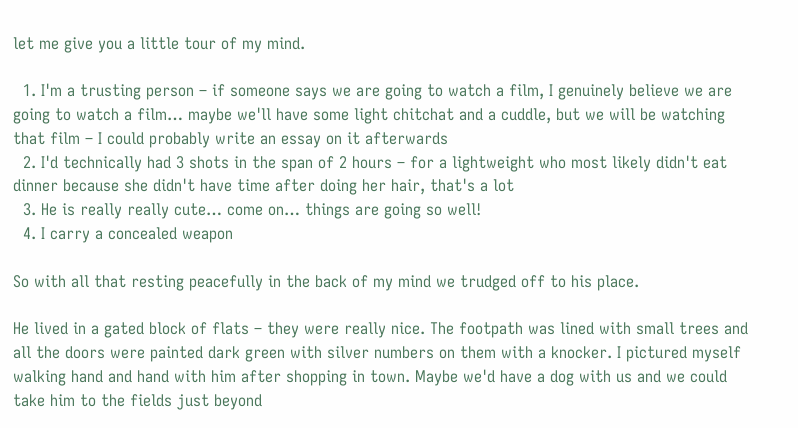let me give you a little tour of my mind.

  1. I'm a trusting person – if someone says we are going to watch a film, I genuinely believe we are going to watch a film… maybe we'll have some light chitchat and a cuddle, but we will be watching that film – I could probably write an essay on it afterwards
  2. I'd technically had 3 shots in the span of 2 hours – for a lightweight who most likely didn't eat dinner because she didn't have time after doing her hair, that's a lot
  3. He is really really cute… come on… things are going so well!
  4. I carry a concealed weapon

So with all that resting peacefully in the back of my mind we trudged off to his place.

He lived in a gated block of flats – they were really nice. The footpath was lined with small trees and all the doors were painted dark green with silver numbers on them with a knocker. I pictured myself walking hand and hand with him after shopping in town. Maybe we'd have a dog with us and we could take him to the fields just beyond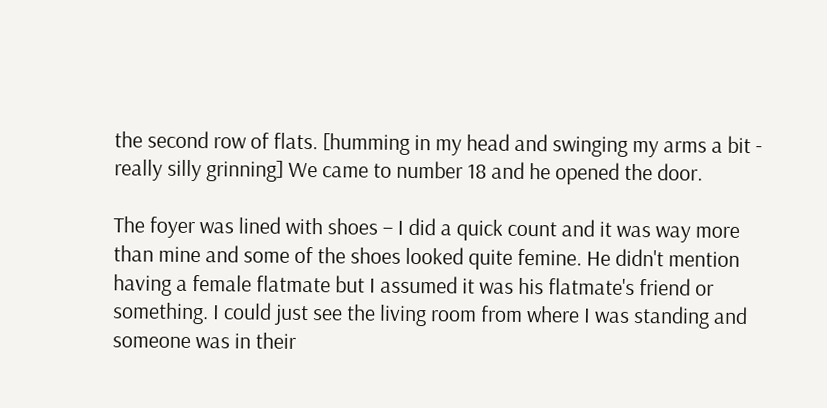the second row of flats. [humming in my head and swinging my arms a bit - really silly grinning] We came to number 18 and he opened the door.

The foyer was lined with shoes – I did a quick count and it was way more than mine and some of the shoes looked quite femine. He didn't mention having a female flatmate but I assumed it was his flatmate's friend or something. I could just see the living room from where I was standing and someone was in their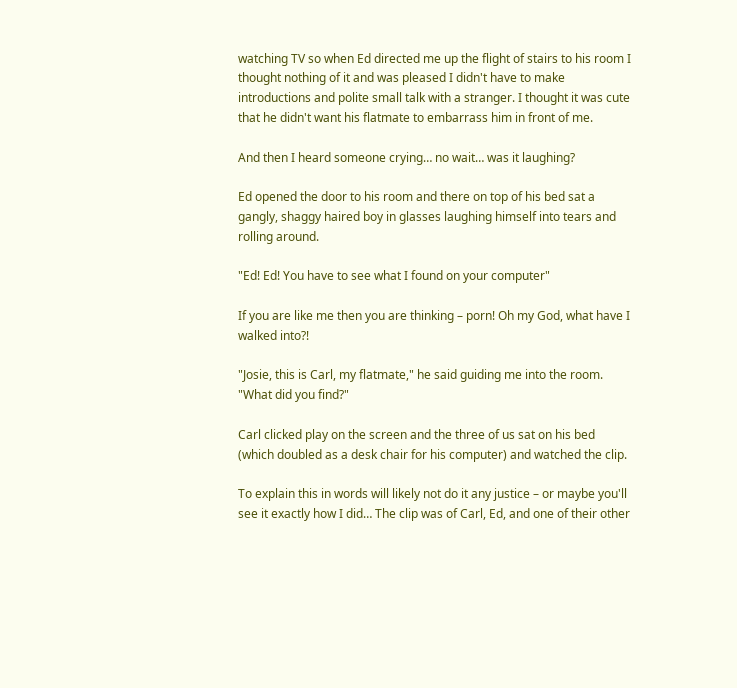watching TV so when Ed directed me up the flight of stairs to his room I thought nothing of it and was pleased I didn't have to make introductions and polite small talk with a stranger. I thought it was cute that he didn't want his flatmate to embarrass him in front of me.

And then I heard someone crying… no wait… was it laughing?

Ed opened the door to his room and there on top of his bed sat a gangly, shaggy haired boy in glasses laughing himself into tears and rolling around.

"Ed! Ed! You have to see what I found on your computer"

If you are like me then you are thinking – porn! Oh my God, what have I walked into?!

"Josie, this is Carl, my flatmate," he said guiding me into the room. "What did you find?"

Carl clicked play on the screen and the three of us sat on his bed (which doubled as a desk chair for his computer) and watched the clip.

To explain this in words will likely not do it any justice – or maybe you'll see it exactly how I did… The clip was of Carl, Ed, and one of their other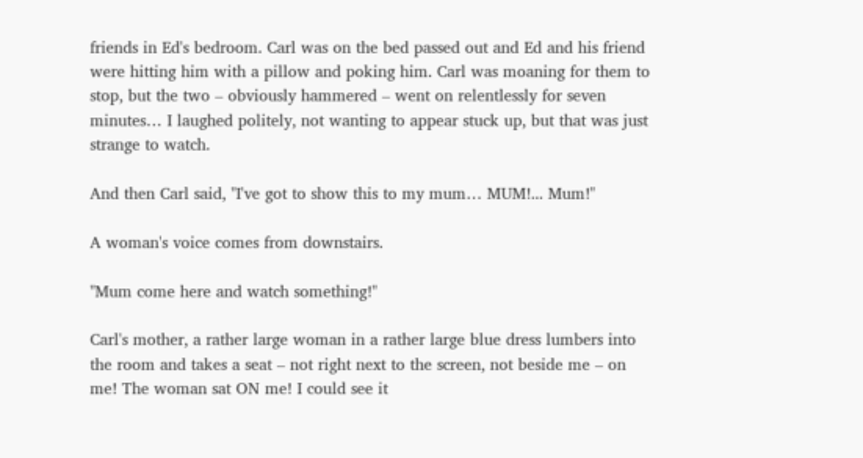friends in Ed's bedroom. Carl was on the bed passed out and Ed and his friend were hitting him with a pillow and poking him. Carl was moaning for them to stop, but the two – obviously hammered – went on relentlessly for seven minutes… I laughed politely, not wanting to appear stuck up, but that was just strange to watch.

And then Carl said, "I've got to show this to my mum… MUM!... Mum!"

A woman's voice comes from downstairs.

"Mum come here and watch something!"

Carl's mother, a rather large woman in a rather large blue dress lumbers into the room and takes a seat – not right next to the screen, not beside me – on me! The woman sat ON me! I could see it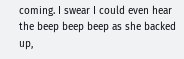coming. I swear I could even hear the beep beep beep as she backed up,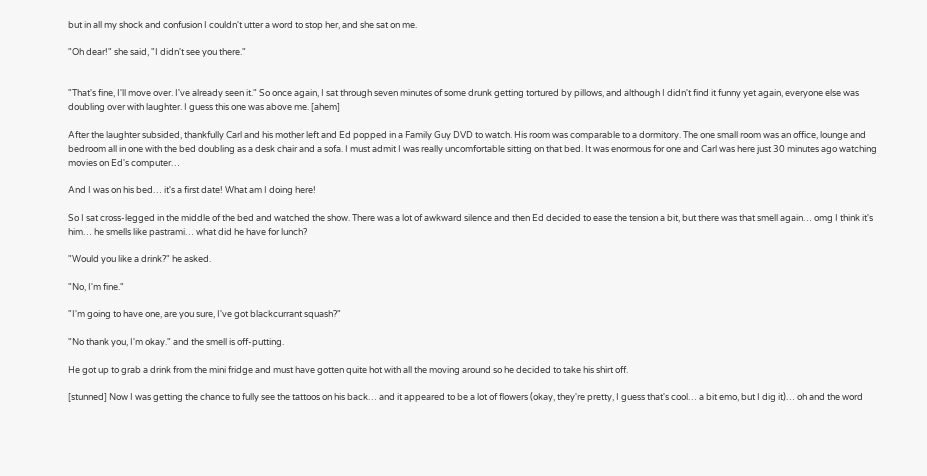but in all my shock and confusion I couldn't utter a word to stop her, and she sat on me.

"Oh dear!" she said, "I didn't see you there."


"That's fine, I'll move over. I've already seen it." So once again, I sat through seven minutes of some drunk getting tortured by pillows, and although I didn't find it funny yet again, everyone else was doubling over with laughter. I guess this one was above me. [ahem]

After the laughter subsided, thankfully Carl and his mother left and Ed popped in a Family Guy DVD to watch. His room was comparable to a dormitory. The one small room was an office, lounge and bedroom all in one with the bed doubling as a desk chair and a sofa. I must admit I was really uncomfortable sitting on that bed. It was enormous for one and Carl was here just 30 minutes ago watching movies on Ed's computer…

And I was on his bed… it's a first date! What am I doing here!

So I sat cross-legged in the middle of the bed and watched the show. There was a lot of awkward silence and then Ed decided to ease the tension a bit, but there was that smell again… omg I think it's him… he smells like pastrami… what did he have for lunch?

"Would you like a drink?" he asked.

"No, I'm fine."

"I'm going to have one, are you sure, I've got blackcurrant squash?"

"No thank you, I'm okay." and the smell is off-putting.

He got up to grab a drink from the mini fridge and must have gotten quite hot with all the moving around so he decided to take his shirt off.

[stunned] Now I was getting the chance to fully see the tattoos on his back… and it appeared to be a lot of flowers (okay, they're pretty, I guess that's cool… a bit emo, but I dig it)… oh and the word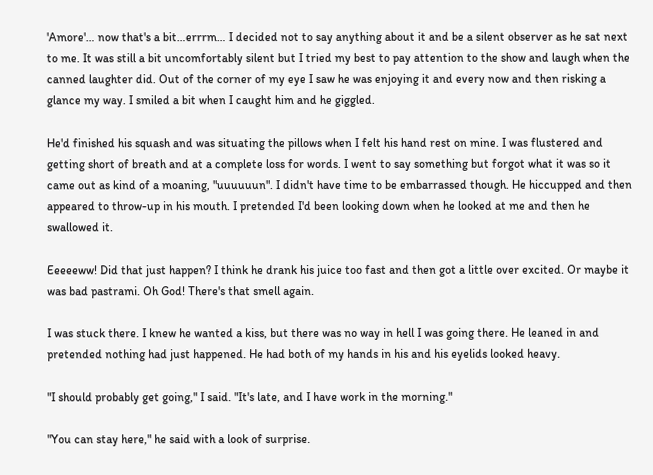'Amore'… now that's a bit…errrm… I decided not to say anything about it and be a silent observer as he sat next to me. It was still a bit uncomfortably silent but I tried my best to pay attention to the show and laugh when the canned laughter did. Out of the corner of my eye I saw he was enjoying it and every now and then risking a glance my way. I smiled a bit when I caught him and he giggled.

He'd finished his squash and was situating the pillows when I felt his hand rest on mine. I was flustered and getting short of breath and at a complete loss for words. I went to say something but forgot what it was so it came out as kind of a moaning, "uuuuuun". I didn't have time to be embarrassed though. He hiccupped and then appeared to throw-up in his mouth. I pretended I'd been looking down when he looked at me and then he swallowed it.

Eeeeeww! Did that just happen? I think he drank his juice too fast and then got a little over excited. Or maybe it was bad pastrami. Oh God! There's that smell again.

I was stuck there. I knew he wanted a kiss, but there was no way in hell I was going there. He leaned in and pretended nothing had just happened. He had both of my hands in his and his eyelids looked heavy.

"I should probably get going," I said. "It's late, and I have work in the morning."

"You can stay here," he said with a look of surprise.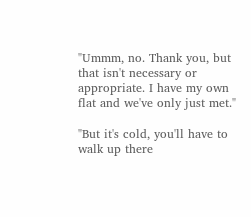"Ummm, no. Thank you, but that isn't necessary or appropriate. I have my own flat and we've only just met."

"But it's cold, you'll have to walk up there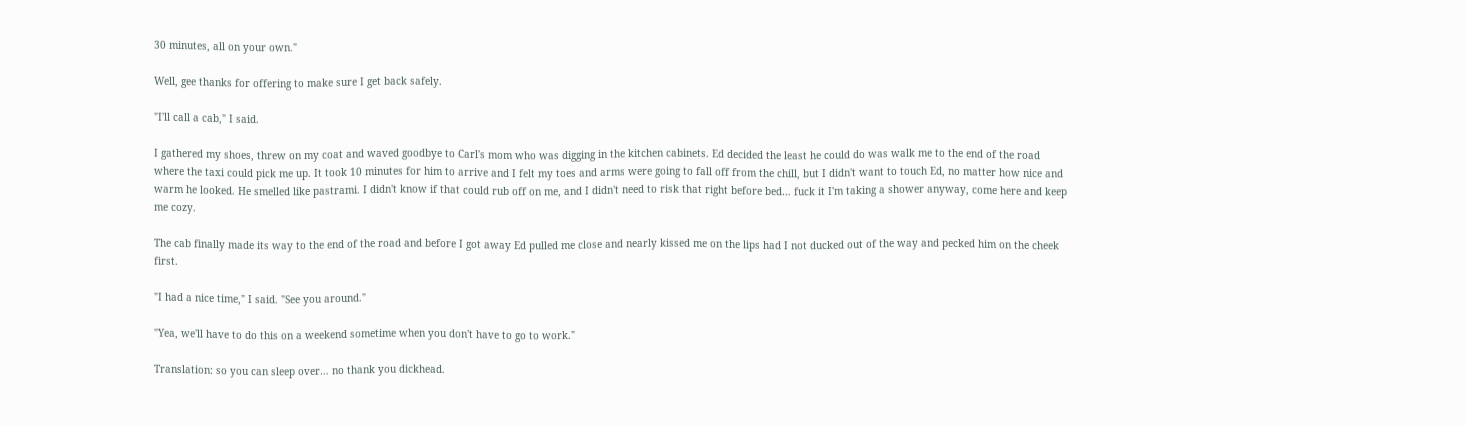30 minutes, all on your own."

Well, gee thanks for offering to make sure I get back safely.

"I'll call a cab," I said.

I gathered my shoes, threw on my coat and waved goodbye to Carl's mom who was digging in the kitchen cabinets. Ed decided the least he could do was walk me to the end of the road where the taxi could pick me up. It took 10 minutes for him to arrive and I felt my toes and arms were going to fall off from the chill, but I didn't want to touch Ed, no matter how nice and warm he looked. He smelled like pastrami. I didn't know if that could rub off on me, and I didn't need to risk that right before bed… fuck it I'm taking a shower anyway, come here and keep me cozy.

The cab finally made its way to the end of the road and before I got away Ed pulled me close and nearly kissed me on the lips had I not ducked out of the way and pecked him on the cheek first.

"I had a nice time," I said. "See you around."

"Yea, we'll have to do this on a weekend sometime when you don't have to go to work."

Translation: so you can sleep over… no thank you dickhead.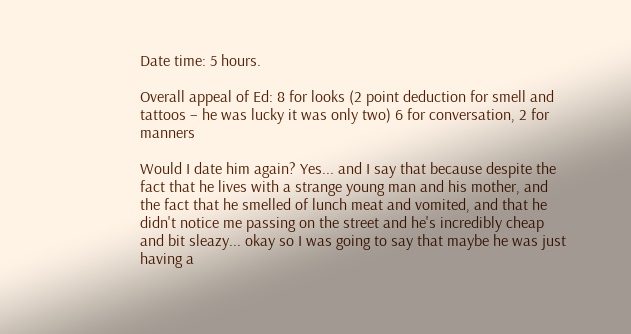Date time: 5 hours.

Overall appeal of Ed: 8 for looks (2 point deduction for smell and tattoos – he was lucky it was only two) 6 for conversation, 2 for manners

Would I date him again? Yes... and I say that because despite the fact that he lives with a strange young man and his mother, and the fact that he smelled of lunch meat and vomited, and that he didn't notice me passing on the street and he's incredibly cheap and bit sleazy... okay so I was going to say that maybe he was just having a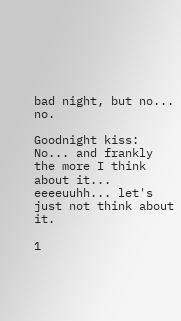bad night, but no... no.

Goodnight kiss: No... and frankly the more I think about it... eeeeuuhh... let's just not think about it.

1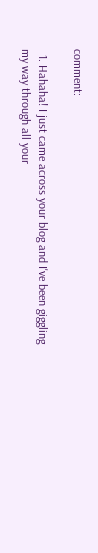comment:

  1. Hahaha! I just came across your blog and I've been giggling my way through all your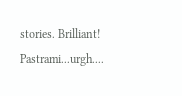stories. Brilliant! Pastrami...urgh....